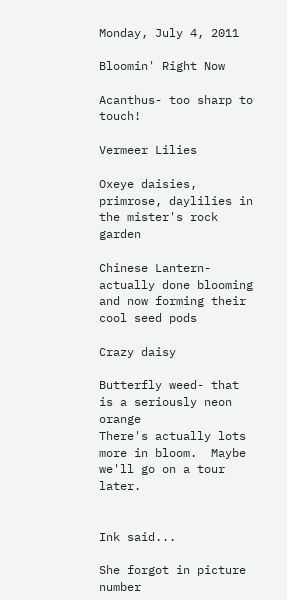Monday, July 4, 2011

Bloomin' Right Now

Acanthus- too sharp to touch!

Vermeer Lilies

Oxeye daisies, primrose, daylilies in the mister's rock garden

Chinese Lantern- actually done blooming and now forming their cool seed pods

Crazy daisy

Butterfly weed- that is a seriously neon orange
There's actually lots more in bloom.  Maybe we'll go on a tour later.


Ink said...

She forgot in picture number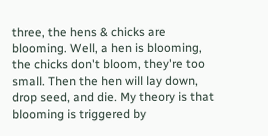three, the hens & chicks are blooming. Well, a hen is blooming, the chicks don't bloom, they're too small. Then the hen will lay down, drop seed, and die. My theory is that blooming is triggered by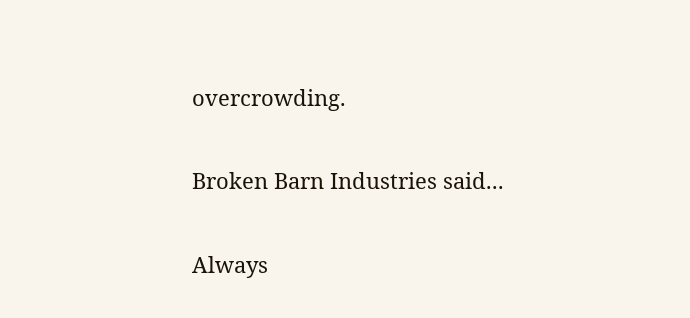overcrowding.

Broken Barn Industries said...

Always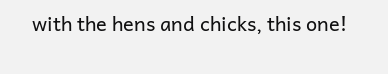with the hens and chicks, this one!